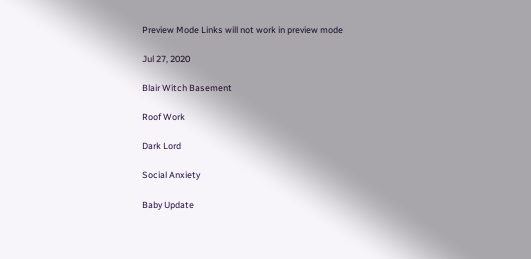Preview Mode Links will not work in preview mode

Jul 27, 2020

Blair Witch Basement

Roof Work

Dark Lord

Social Anxiety

Baby Update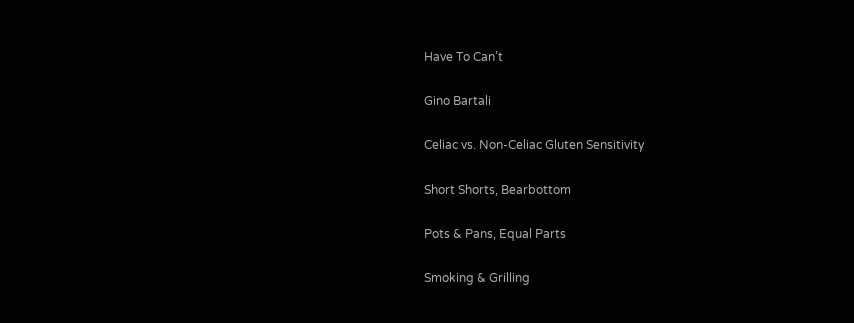Have To Can’t

Gino Bartali

Celiac vs. Non-Celiac Gluten Sensitivity

Short Shorts, Bearbottom

Pots & Pans, Equal Parts

Smoking & Grilling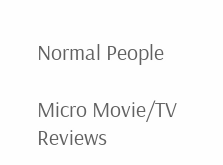Normal People

Micro Movie/TV Reviews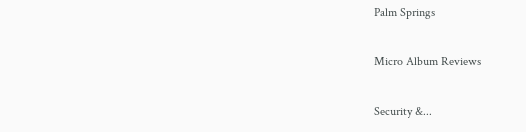Palm Springs

Micro Album Reviews

Security &...